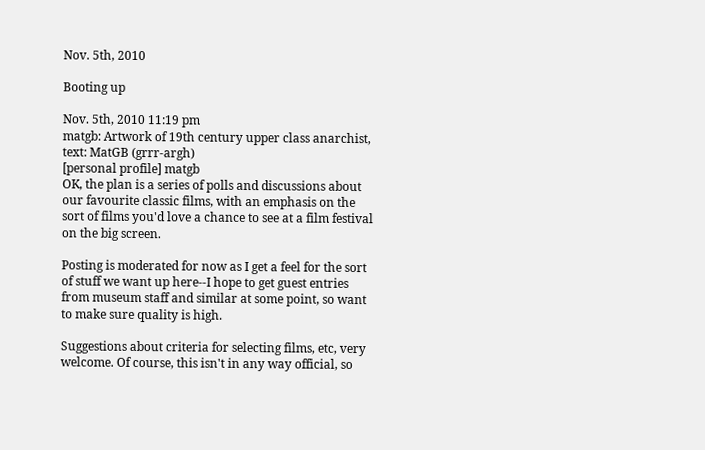Nov. 5th, 2010

Booting up

Nov. 5th, 2010 11:19 pm
matgb: Artwork of 19th century upper class anarchist, text: MatGB (grrr-argh)
[personal profile] matgb
OK, the plan is a series of polls and discussions about our favourite classic films, with an emphasis on the sort of films you'd love a chance to see at a film festival on the big screen.

Posting is moderated for now as I get a feel for the sort of stuff we want up here--I hope to get guest entries from museum staff and similar at some point, so want to make sure quality is high.

Suggestions about criteria for selecting films, etc, very welcome. Of course, this isn't in any way official, so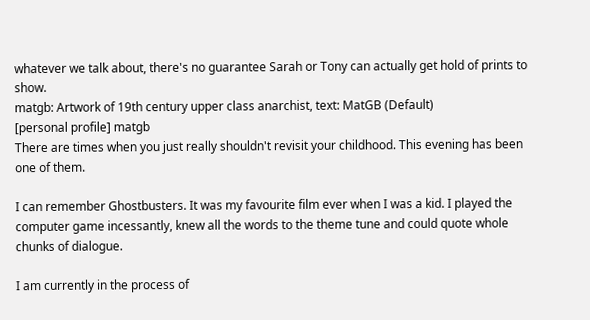whatever we talk about, there's no guarantee Sarah or Tony can actually get hold of prints to show.
matgb: Artwork of 19th century upper class anarchist, text: MatGB (Default)
[personal profile] matgb
There are times when you just really shouldn't revisit your childhood. This evening has been one of them.

I can remember Ghostbusters. It was my favourite film ever when I was a kid. I played the computer game incessantly, knew all the words to the theme tune and could quote whole chunks of dialogue.

I am currently in the process of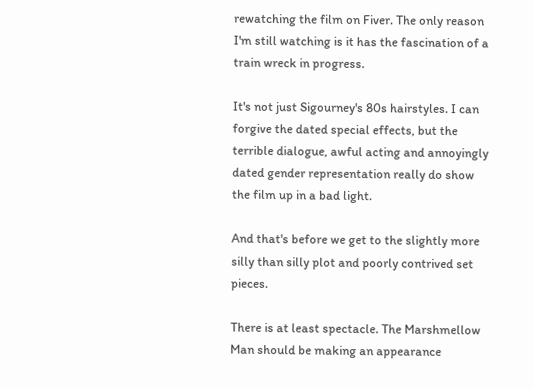rewatching the film on Fiver. The only reason I'm still watching is it has the fascination of a train wreck in progress.

It's not just Sigourney's 80s hairstyles. I can forgive the dated special effects, but the terrible dialogue, awful acting and annoyingly dated gender representation really do show the film up in a bad light.

And that's before we get to the slightly more silly than silly plot and poorly contrived set pieces.

There is at least spectacle. The Marshmellow Man should be making an appearance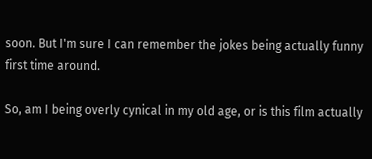soon. But I'm sure I can remember the jokes being actually funny first time around.

So, am I being overly cynical in my old age, or is this film actually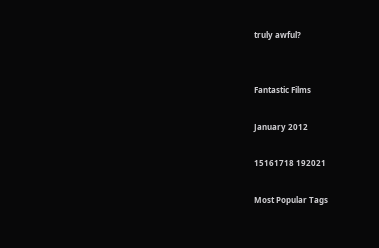truly awful?


Fantastic Films

January 2012

15161718 192021

Most Popular Tags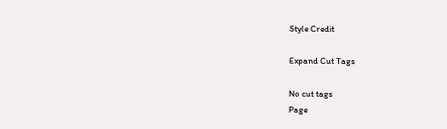Style Credit

Expand Cut Tags

No cut tags
Page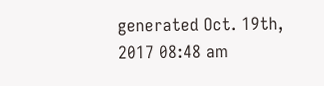generated Oct. 19th, 2017 08:48 am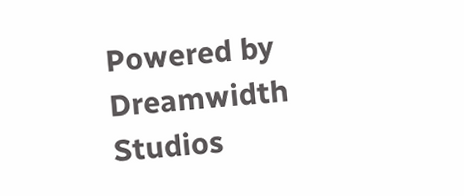Powered by Dreamwidth Studios